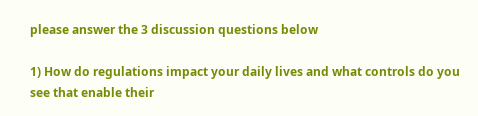please answer the 3 discussion questions below

1) How do regulations impact your daily lives and what controls do you see that enable their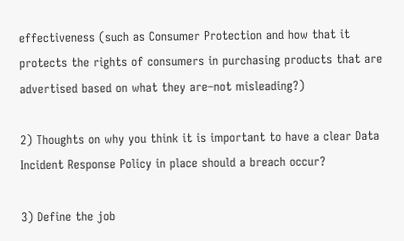effectiveness (such as Consumer Protection and how that it protects the rights of consumers in purchasing products that are advertised based on what they are–not misleading?)

2) Thoughts on why you think it is important to have a clear Data Incident Response Policy in place should a breach occur?

3) Define the job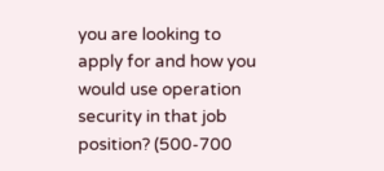you are looking to apply for and how you would use operation security in that job position? (500-700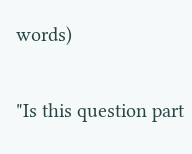words)

"Is this question part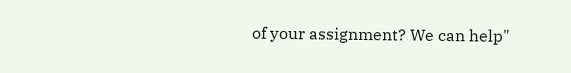of your assignment? We can help"